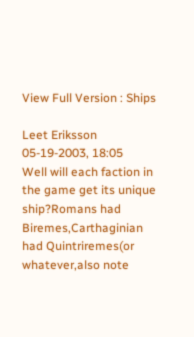View Full Version : Ships

Leet Eriksson
05-19-2003, 18:05
Well will each faction in the game get its unique ship?Romans had Biremes,Carthaginian had Quintriremes(or whatever,also note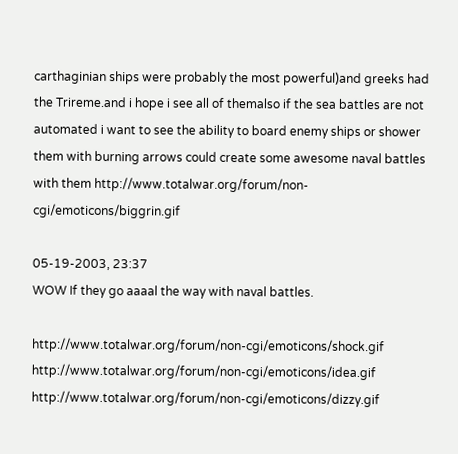carthaginian ships were probably the most powerful)and greeks had the Trireme.and i hope i see all of themalso if the sea battles are not automated i want to see the ability to board enemy ships or shower them with burning arrows could create some awesome naval battles with them http://www.totalwar.org/forum/non-cgi/emoticons/biggrin.gif

05-19-2003, 23:37
WOW If they go aaaal the way with naval battles.

http://www.totalwar.org/forum/non-cgi/emoticons/shock.gif http://www.totalwar.org/forum/non-cgi/emoticons/idea.gif http://www.totalwar.org/forum/non-cgi/emoticons/dizzy.gif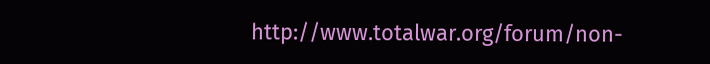http://www.totalwar.org/forum/non-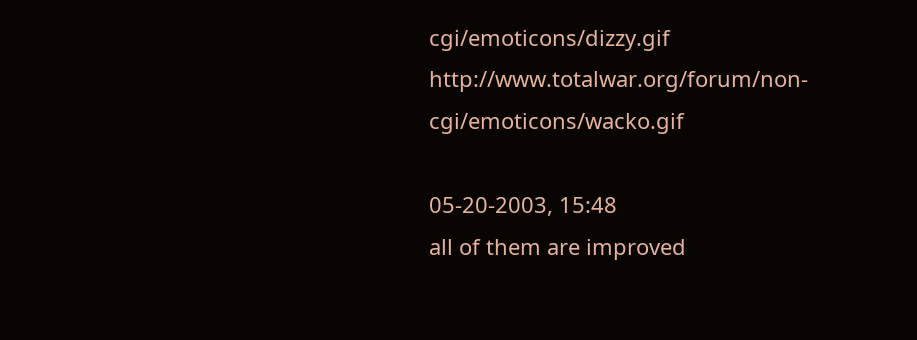cgi/emoticons/dizzy.gif http://www.totalwar.org/forum/non-cgi/emoticons/wacko.gif

05-20-2003, 15:48
all of them are improved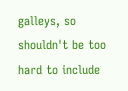galleys, so shouldn't be too hard to include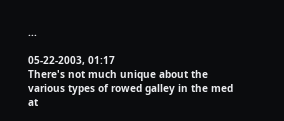...

05-22-2003, 01:17
There's not much unique about the various types of rowed galley in the med at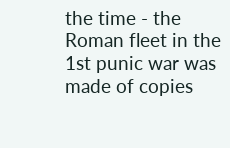the time - the Roman fleet in the 1st punic war was made of copies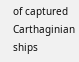of captured Carthaginian ships